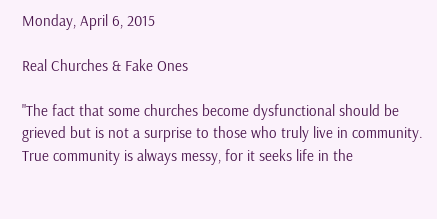Monday, April 6, 2015

Real Churches & Fake Ones

"The fact that some churches become dysfunctional should be grieved but is not a surprise to those who truly live in community.  True community is always messy, for it seeks life in the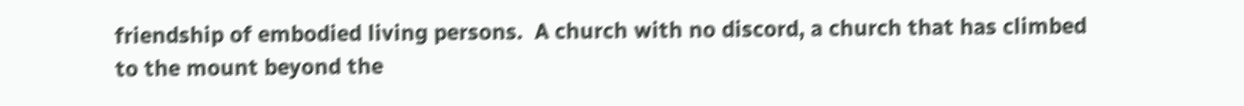friendship of embodied living persons.  A church with no discord, a church that has climbed to the mount beyond the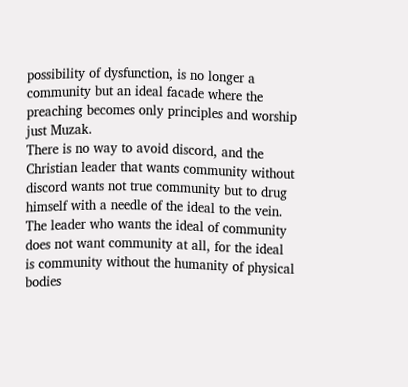possibility of dysfunction, is no longer a community but an ideal facade where the preaching becomes only principles and worship just Muzak.
There is no way to avoid discord, and the Christian leader that wants community without discord wants not true community but to drug himself with a needle of the ideal to the vein.  The leader who wants the ideal of community does not want community at all, for the ideal is community without the humanity of physical bodies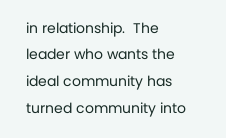in relationship.  The leader who wants the ideal community has turned community into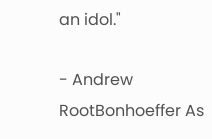an idol."

- Andrew RootBonhoeffer As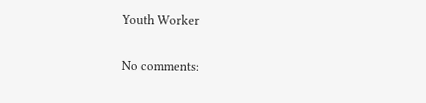Youth Worker

No comments: